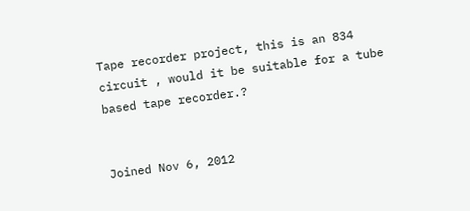Tape recorder project, this is an 834 circuit , would it be suitable for a tube based tape recorder.?


Joined Nov 6, 2012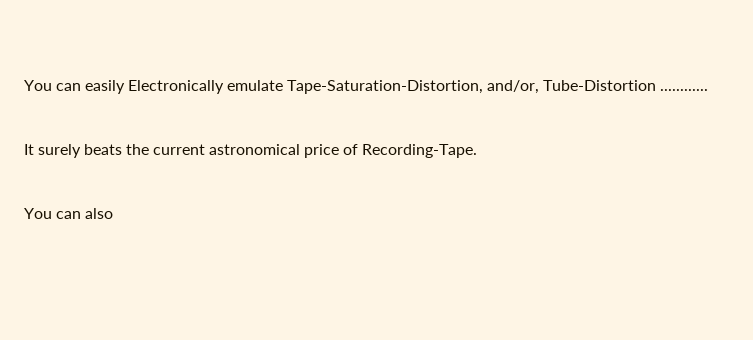You can easily Electronically emulate Tape-Saturation-Distortion, and/or, Tube-Distortion ............

It surely beats the current astronomical price of Recording-Tape.

You can also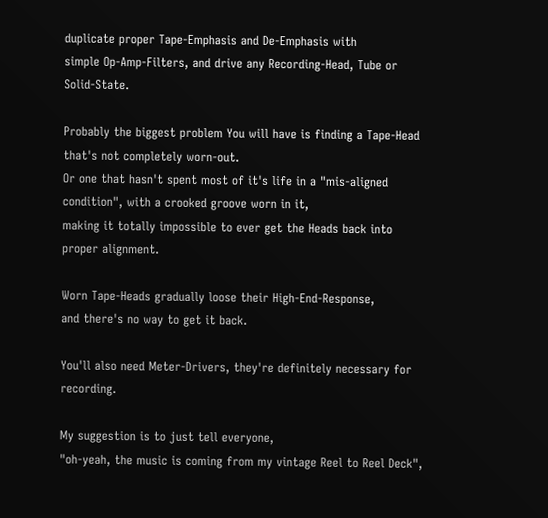duplicate proper Tape-Emphasis and De-Emphasis with
simple Op-Amp-Filters, and drive any Recording-Head, Tube or Solid-State.

Probably the biggest problem You will have is finding a Tape-Head that's not completely worn-out.
Or one that hasn't spent most of it's life in a "mis-aligned condition", with a crooked groove worn in it,
making it totally impossible to ever get the Heads back into proper alignment.

Worn Tape-Heads gradually loose their High-End-Response,
and there's no way to get it back.

You'll also need Meter-Drivers, they're definitely necessary for recording.

My suggestion is to just tell everyone,
"oh-yeah, the music is coming from my vintage Reel to Reel Deck",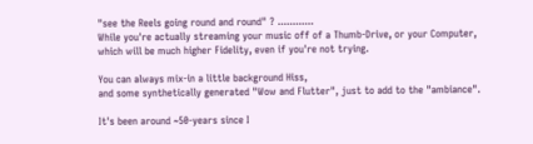"see the Reels going round and round" ? ............
While you're actually streaming your music off of a Thumb-Drive, or your Computer,
which will be much higher Fidelity, even if you're not trying.

You can always mix-in a little background Hiss,
and some synthetically generated "Wow and Flutter", just to add to the "ambiance".

It's been around ~50-years since I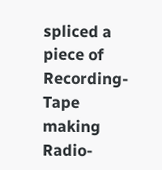spliced a piece of Recording-Tape making Radio-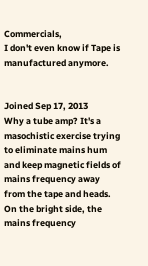Commercials,
I don't even know if Tape is manufactured anymore.


Joined Sep 17, 2013
Why a tube amp? It's a masochistic exercise trying to eliminate mains hum and keep magnetic fields of mains frequency away from the tape and heads.
On the bright side, the mains frequency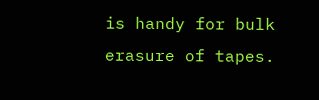is handy for bulk erasure of tapes.